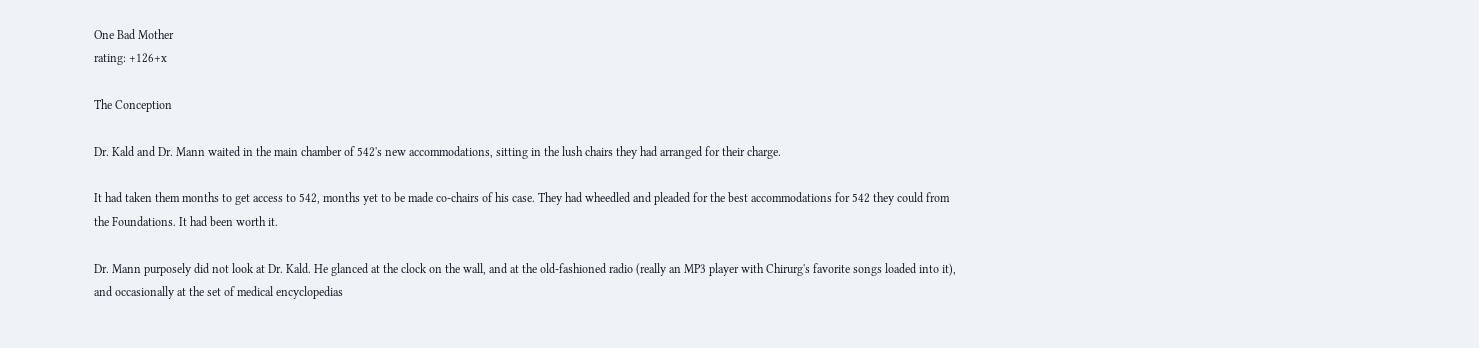One Bad Mother
rating: +126+x

The Conception

Dr. Kald and Dr. Mann waited in the main chamber of 542's new accommodations, sitting in the lush chairs they had arranged for their charge.

It had taken them months to get access to 542, months yet to be made co-chairs of his case. They had wheedled and pleaded for the best accommodations for 542 they could from the Foundations. It had been worth it.

Dr. Mann purposely did not look at Dr. Kald. He glanced at the clock on the wall, and at the old-fashioned radio (really an MP3 player with Chirurg's favorite songs loaded into it), and occasionally at the set of medical encyclopedias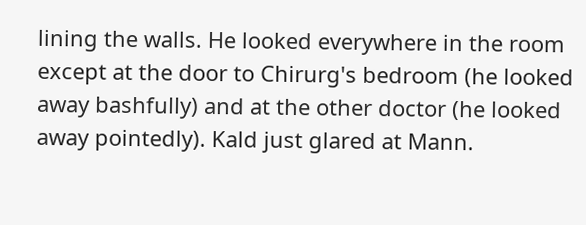lining the walls. He looked everywhere in the room except at the door to Chirurg's bedroom (he looked away bashfully) and at the other doctor (he looked away pointedly). Kald just glared at Mann.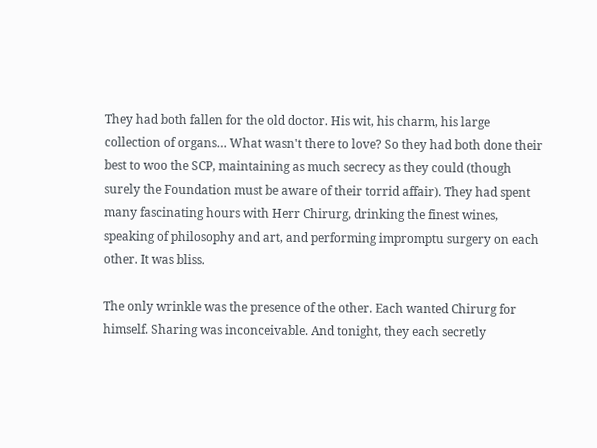They had both fallen for the old doctor. His wit, his charm, his large collection of organs… What wasn't there to love? So they had both done their best to woo the SCP, maintaining as much secrecy as they could (though surely the Foundation must be aware of their torrid affair). They had spent many fascinating hours with Herr Chirurg, drinking the finest wines, speaking of philosophy and art, and performing impromptu surgery on each other. It was bliss.

The only wrinkle was the presence of the other. Each wanted Chirurg for himself. Sharing was inconceivable. And tonight, they each secretly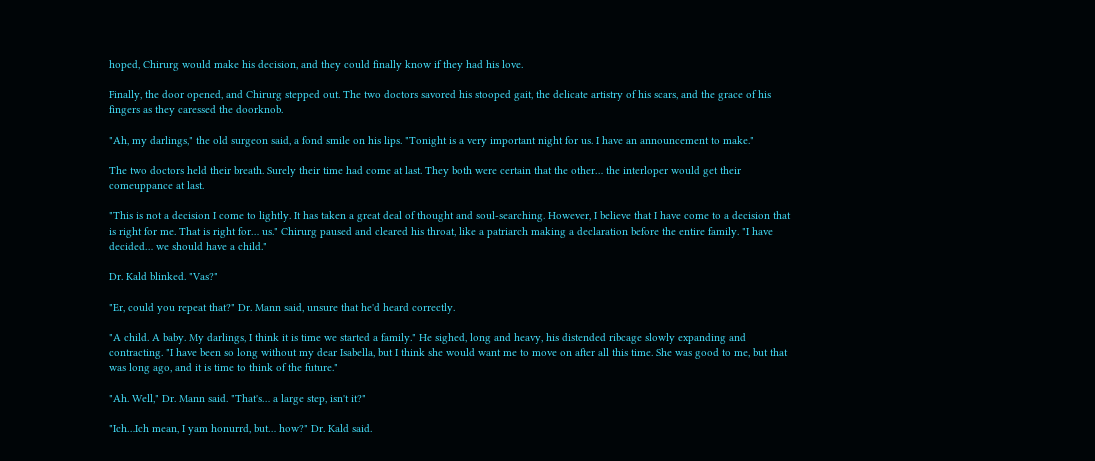hoped, Chirurg would make his decision, and they could finally know if they had his love.

Finally, the door opened, and Chirurg stepped out. The two doctors savored his stooped gait, the delicate artistry of his scars, and the grace of his fingers as they caressed the doorknob.

"Ah, my darlings," the old surgeon said, a fond smile on his lips. "Tonight is a very important night for us. I have an announcement to make."

The two doctors held their breath. Surely their time had come at last. They both were certain that the other… the interloper would get their comeuppance at last.

"This is not a decision I come to lightly. It has taken a great deal of thought and soul-searching. However, I believe that I have come to a decision that is right for me. That is right for… us." Chirurg paused and cleared his throat, like a patriarch making a declaration before the entire family. "I have decided… we should have a child."

Dr. Kald blinked. "Vas?"

"Er, could you repeat that?" Dr. Mann said, unsure that he'd heard correctly.

"A child. A baby. My darlings, I think it is time we started a family." He sighed, long and heavy, his distended ribcage slowly expanding and contracting. "I have been so long without my dear Isabella, but I think she would want me to move on after all this time. She was good to me, but that was long ago, and it is time to think of the future."

"Ah. Well," Dr. Mann said. "That's… a large step, isn't it?"

"Ich…Ich mean, I yam honurrd, but… how?" Dr. Kald said.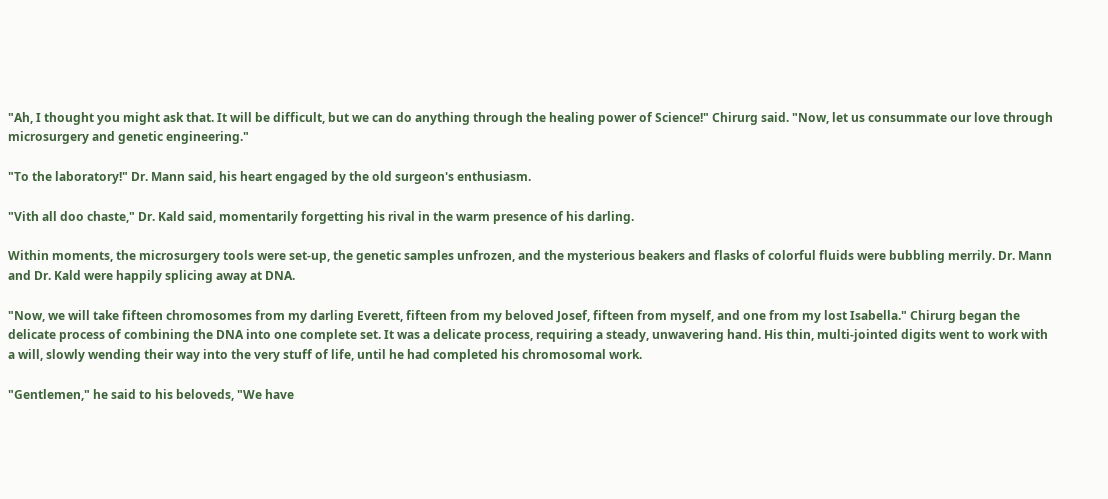"Ah, I thought you might ask that. It will be difficult, but we can do anything through the healing power of Science!" Chirurg said. "Now, let us consummate our love through microsurgery and genetic engineering."

"To the laboratory!" Dr. Mann said, his heart engaged by the old surgeon's enthusiasm.

"Vith all doo chaste," Dr. Kald said, momentarily forgetting his rival in the warm presence of his darling.

Within moments, the microsurgery tools were set-up, the genetic samples unfrozen, and the mysterious beakers and flasks of colorful fluids were bubbling merrily. Dr. Mann and Dr. Kald were happily splicing away at DNA.

"Now, we will take fifteen chromosomes from my darling Everett, fifteen from my beloved Josef, fifteen from myself, and one from my lost Isabella." Chirurg began the delicate process of combining the DNA into one complete set. It was a delicate process, requiring a steady, unwavering hand. His thin, multi-jointed digits went to work with a will, slowly wending their way into the very stuff of life, until he had completed his chromosomal work.

"Gentlemen," he said to his beloveds, "We have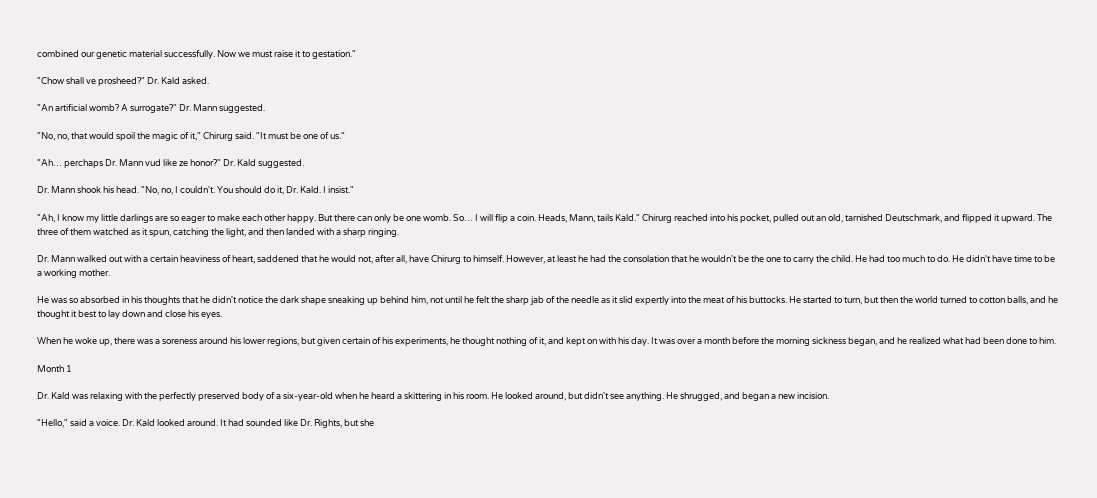combined our genetic material successfully. Now we must raise it to gestation."

"Chow shall ve prosheed?" Dr. Kald asked.

"An artificial womb? A surrogate?" Dr. Mann suggested.

"No, no, that would spoil the magic of it," Chirurg said. "It must be one of us."

"Ah… perchaps Dr. Mann vud like ze honor?" Dr. Kald suggested.

Dr. Mann shook his head. "No, no, I couldn't. You should do it, Dr. Kald. I insist."

"Ah, I know my little darlings are so eager to make each other happy. But there can only be one womb. So… I will flip a coin. Heads, Mann, tails Kald." Chirurg reached into his pocket, pulled out an old, tarnished Deutschmark, and flipped it upward. The three of them watched as it spun, catching the light, and then landed with a sharp ringing.

Dr. Mann walked out with a certain heaviness of heart, saddened that he would not, after all, have Chirurg to himself. However, at least he had the consolation that he wouldn't be the one to carry the child. He had too much to do. He didn't have time to be a working mother.

He was so absorbed in his thoughts that he didn't notice the dark shape sneaking up behind him, not until he felt the sharp jab of the needle as it slid expertly into the meat of his buttocks. He started to turn, but then the world turned to cotton balls, and he thought it best to lay down and close his eyes.

When he woke up, there was a soreness around his lower regions, but given certain of his experiments, he thought nothing of it, and kept on with his day. It was over a month before the morning sickness began, and he realized what had been done to him.

Month 1

Dr. Kald was relaxing with the perfectly preserved body of a six-year-old when he heard a skittering in his room. He looked around, but didn't see anything. He shrugged, and began a new incision.

"Hello," said a voice. Dr. Kald looked around. It had sounded like Dr. Rights, but she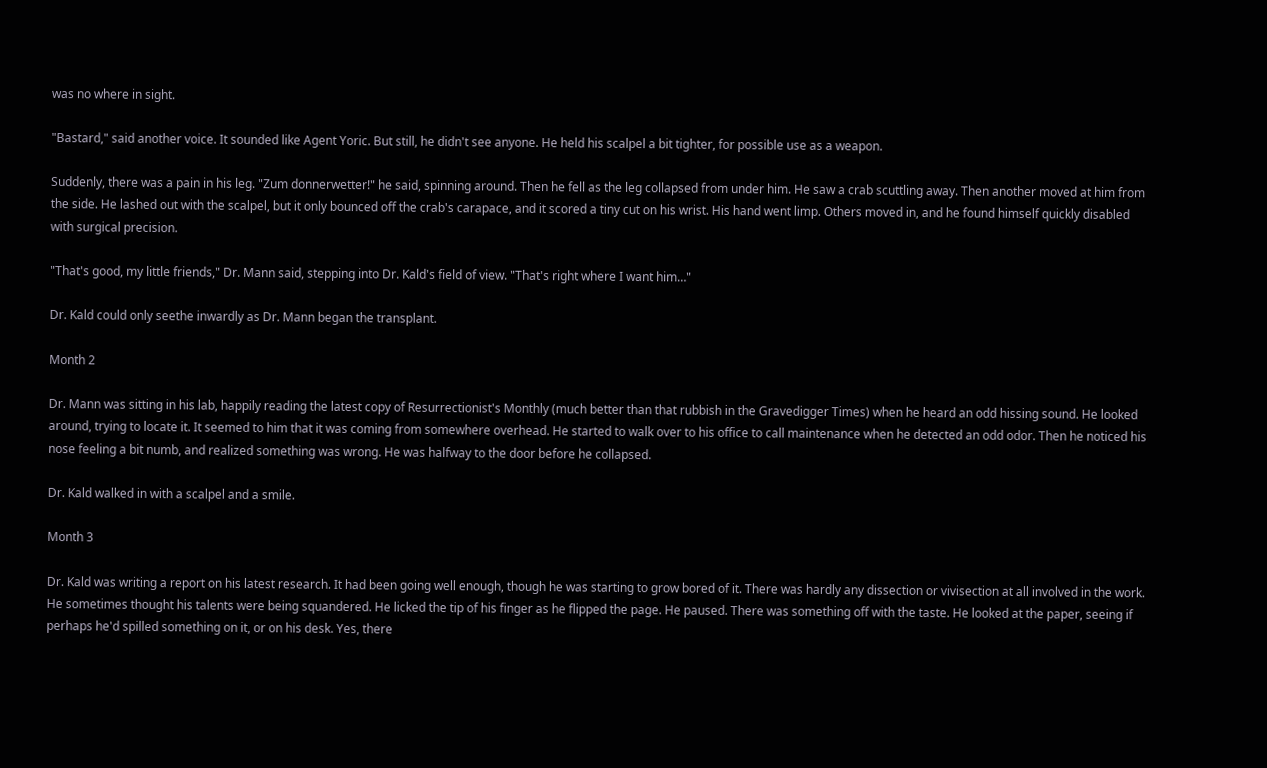was no where in sight.

"Bastard," said another voice. It sounded like Agent Yoric. But still, he didn't see anyone. He held his scalpel a bit tighter, for possible use as a weapon.

Suddenly, there was a pain in his leg. "Zum donnerwetter!" he said, spinning around. Then he fell as the leg collapsed from under him. He saw a crab scuttling away. Then another moved at him from the side. He lashed out with the scalpel, but it only bounced off the crab's carapace, and it scored a tiny cut on his wrist. His hand went limp. Others moved in, and he found himself quickly disabled with surgical precision.

"That's good, my little friends," Dr. Mann said, stepping into Dr. Kald's field of view. "That's right where I want him…"

Dr. Kald could only seethe inwardly as Dr. Mann began the transplant.

Month 2

Dr. Mann was sitting in his lab, happily reading the latest copy of Resurrectionist's Monthly (much better than that rubbish in the Gravedigger Times) when he heard an odd hissing sound. He looked around, trying to locate it. It seemed to him that it was coming from somewhere overhead. He started to walk over to his office to call maintenance when he detected an odd odor. Then he noticed his nose feeling a bit numb, and realized something was wrong. He was halfway to the door before he collapsed.

Dr. Kald walked in with a scalpel and a smile.

Month 3

Dr. Kald was writing a report on his latest research. It had been going well enough, though he was starting to grow bored of it. There was hardly any dissection or vivisection at all involved in the work. He sometimes thought his talents were being squandered. He licked the tip of his finger as he flipped the page. He paused. There was something off with the taste. He looked at the paper, seeing if perhaps he'd spilled something on it, or on his desk. Yes, there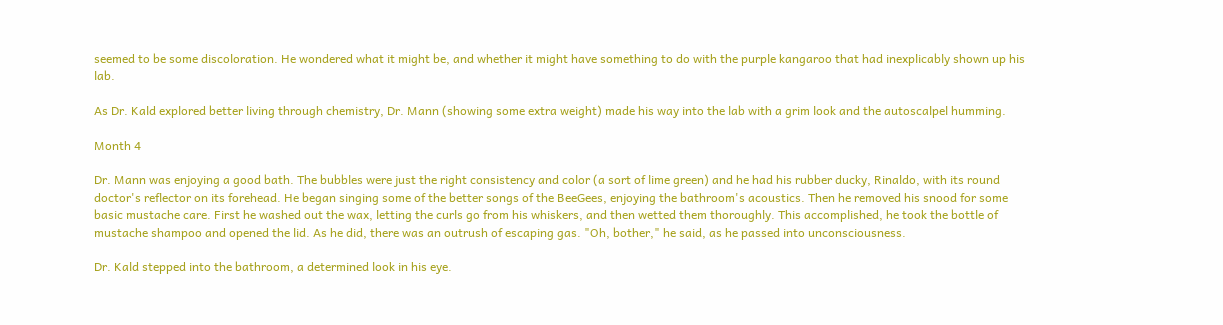seemed to be some discoloration. He wondered what it might be, and whether it might have something to do with the purple kangaroo that had inexplicably shown up his lab.

As Dr. Kald explored better living through chemistry, Dr. Mann (showing some extra weight) made his way into the lab with a grim look and the autoscalpel humming.

Month 4

Dr. Mann was enjoying a good bath. The bubbles were just the right consistency and color (a sort of lime green) and he had his rubber ducky, Rinaldo, with its round doctor's reflector on its forehead. He began singing some of the better songs of the BeeGees, enjoying the bathroom's acoustics. Then he removed his snood for some basic mustache care. First he washed out the wax, letting the curls go from his whiskers, and then wetted them thoroughly. This accomplished, he took the bottle of mustache shampoo and opened the lid. As he did, there was an outrush of escaping gas. "Oh, bother," he said, as he passed into unconsciousness.

Dr. Kald stepped into the bathroom, a determined look in his eye.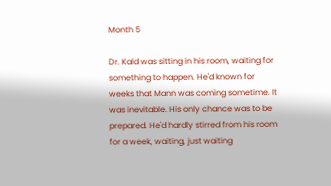Month 5

Dr. Kald was sitting in his room, waiting for something to happen. He'd known for weeks that Mann was coming sometime. It was inevitable. His only chance was to be prepared. He'd hardly stirred from his room for a week, waiting, just waiting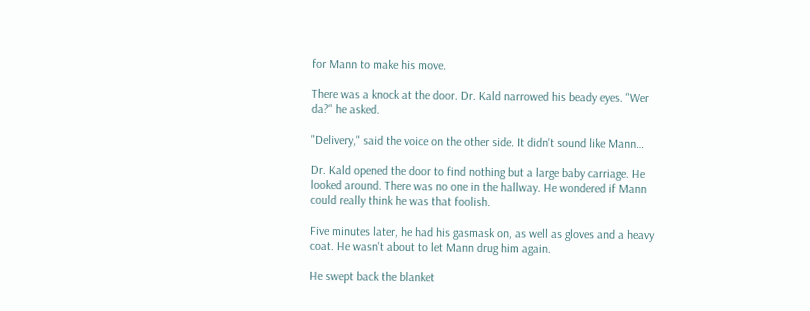for Mann to make his move.

There was a knock at the door. Dr. Kald narrowed his beady eyes. "Wer da?" he asked.

"Delivery," said the voice on the other side. It didn't sound like Mann…

Dr. Kald opened the door to find nothing but a large baby carriage. He looked around. There was no one in the hallway. He wondered if Mann could really think he was that foolish.

Five minutes later, he had his gasmask on, as well as gloves and a heavy coat. He wasn't about to let Mann drug him again.

He swept back the blanket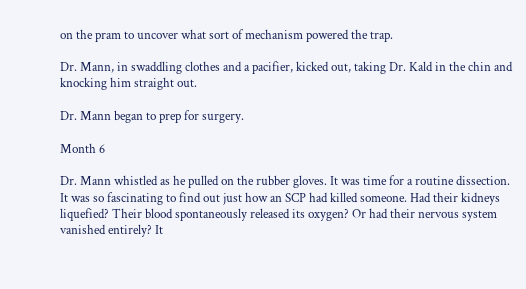on the pram to uncover what sort of mechanism powered the trap.

Dr. Mann, in swaddling clothes and a pacifier, kicked out, taking Dr. Kald in the chin and knocking him straight out.

Dr. Mann began to prep for surgery.

Month 6

Dr. Mann whistled as he pulled on the rubber gloves. It was time for a routine dissection. It was so fascinating to find out just how an SCP had killed someone. Had their kidneys liquefied? Their blood spontaneously released its oxygen? Or had their nervous system vanished entirely? It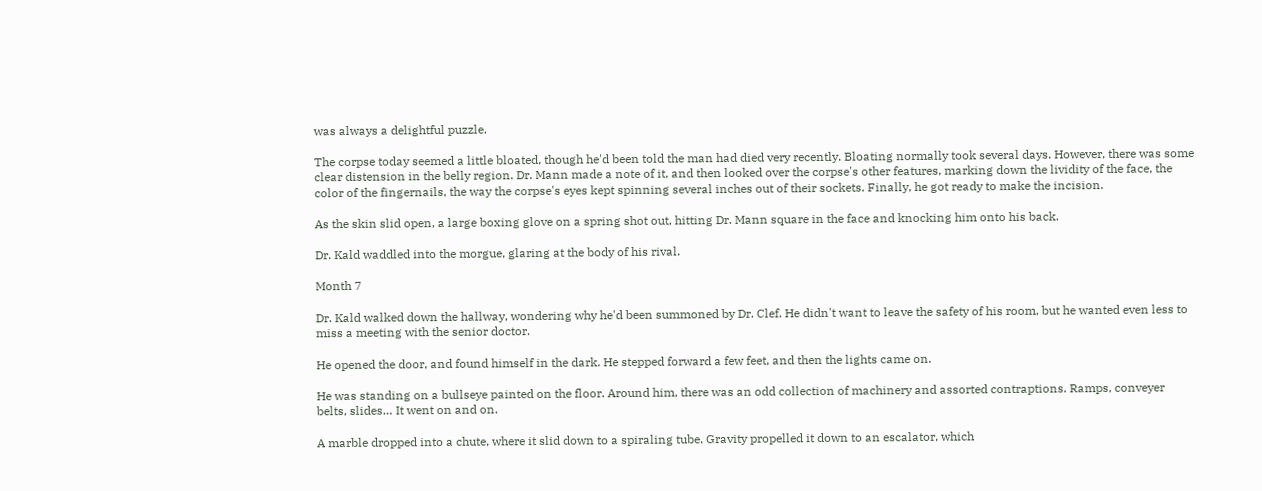was always a delightful puzzle.

The corpse today seemed a little bloated, though he'd been told the man had died very recently. Bloating normally took several days. However, there was some clear distension in the belly region. Dr. Mann made a note of it, and then looked over the corpse's other features, marking down the lividity of the face, the color of the fingernails, the way the corpse's eyes kept spinning several inches out of their sockets. Finally, he got ready to make the incision.

As the skin slid open, a large boxing glove on a spring shot out, hitting Dr. Mann square in the face and knocking him onto his back.

Dr. Kald waddled into the morgue, glaring at the body of his rival.

Month 7

Dr. Kald walked down the hallway, wondering why he'd been summoned by Dr. Clef. He didn't want to leave the safety of his room, but he wanted even less to miss a meeting with the senior doctor.

He opened the door, and found himself in the dark. He stepped forward a few feet, and then the lights came on.

He was standing on a bullseye painted on the floor. Around him, there was an odd collection of machinery and assorted contraptions. Ramps, conveyer belts, slides… It went on and on.

A marble dropped into a chute, where it slid down to a spiraling tube. Gravity propelled it down to an escalator, which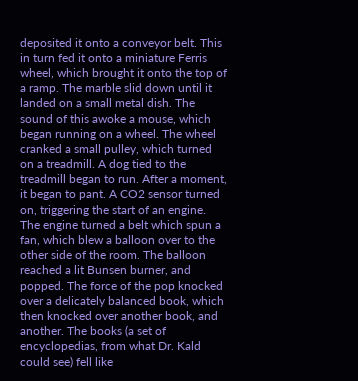deposited it onto a conveyor belt. This in turn fed it onto a miniature Ferris wheel, which brought it onto the top of a ramp. The marble slid down until it landed on a small metal dish. The sound of this awoke a mouse, which began running on a wheel. The wheel cranked a small pulley, which turned on a treadmill. A dog tied to the treadmill began to run. After a moment, it began to pant. A CO2 sensor turned on, triggering the start of an engine. The engine turned a belt which spun a fan, which blew a balloon over to the other side of the room. The balloon reached a lit Bunsen burner, and popped. The force of the pop knocked over a delicately balanced book, which then knocked over another book, and another. The books (a set of encyclopedias, from what Dr. Kald could see) fell like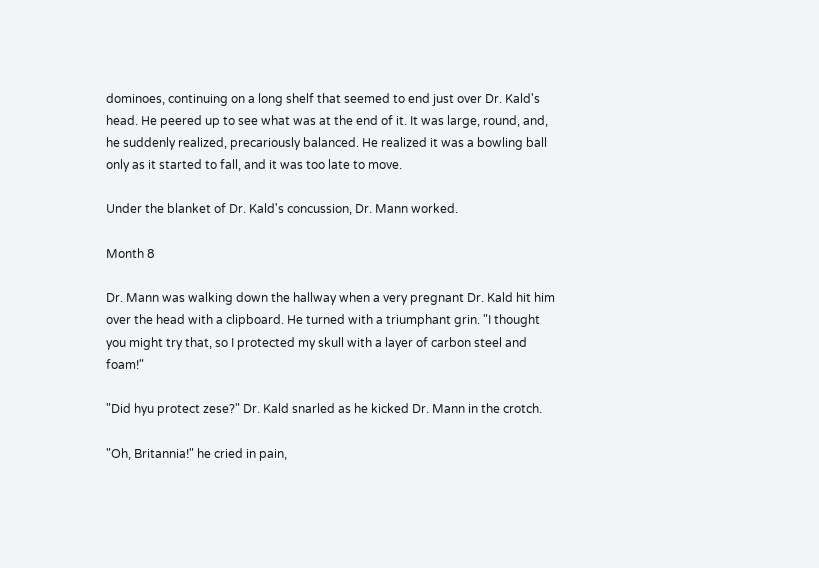dominoes, continuing on a long shelf that seemed to end just over Dr. Kald's head. He peered up to see what was at the end of it. It was large, round, and, he suddenly realized, precariously balanced. He realized it was a bowling ball only as it started to fall, and it was too late to move.

Under the blanket of Dr. Kald's concussion, Dr. Mann worked.

Month 8

Dr. Mann was walking down the hallway when a very pregnant Dr. Kald hit him over the head with a clipboard. He turned with a triumphant grin. "I thought you might try that, so I protected my skull with a layer of carbon steel and foam!"

"Did hyu protect zese?" Dr. Kald snarled as he kicked Dr. Mann in the crotch.

"Oh, Britannia!" he cried in pain,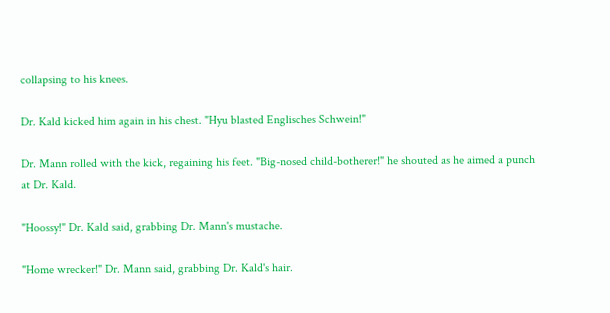collapsing to his knees.

Dr. Kald kicked him again in his chest. "Hyu blasted Englisches Schwein!"

Dr. Mann rolled with the kick, regaining his feet. "Big-nosed child-botherer!" he shouted as he aimed a punch at Dr. Kald.

"Hoossy!" Dr. Kald said, grabbing Dr. Mann's mustache.

"Home wrecker!" Dr. Mann said, grabbing Dr. Kald's hair.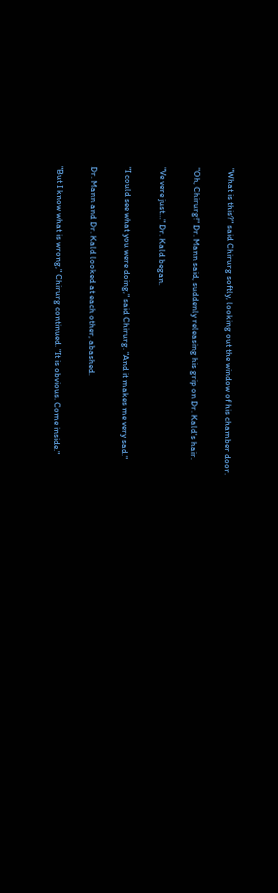"What is this?" said Chirurg softly, looking out the window of his chamber door.

"Oh, Chirurg!" Dr. Mann said, suddenly releasing his grip on Dr. Kald's hair.

"Ve vere just…" Dr. Kald began.

"I could see what you were doing," said Chirurg. "And it makes me very sad."

Dr. Mann and Dr. Kald looked at each other, abashed.

"But I know what is wrong," Chirurg continued. "It is obvious. Come inside."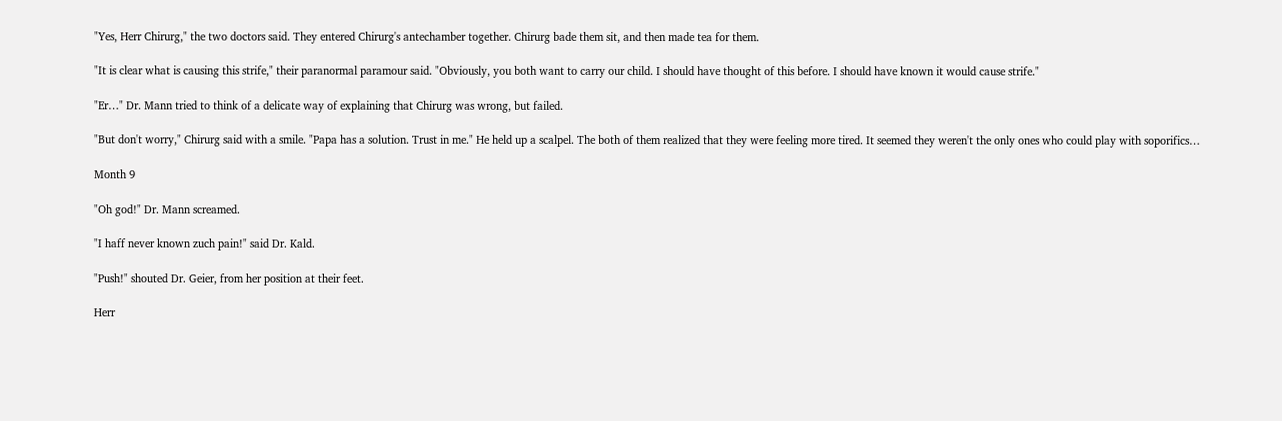"Yes, Herr Chirurg," the two doctors said. They entered Chirurg's antechamber together. Chirurg bade them sit, and then made tea for them.

"It is clear what is causing this strife," their paranormal paramour said. "Obviously, you both want to carry our child. I should have thought of this before. I should have known it would cause strife."

"Er…" Dr. Mann tried to think of a delicate way of explaining that Chirurg was wrong, but failed.

"But don't worry," Chirurg said with a smile. "Papa has a solution. Trust in me." He held up a scalpel. The both of them realized that they were feeling more tired. It seemed they weren't the only ones who could play with soporifics…

Month 9

"Oh god!" Dr. Mann screamed.

"I haff never known zuch pain!" said Dr. Kald.

"Push!" shouted Dr. Geier, from her position at their feet.

Herr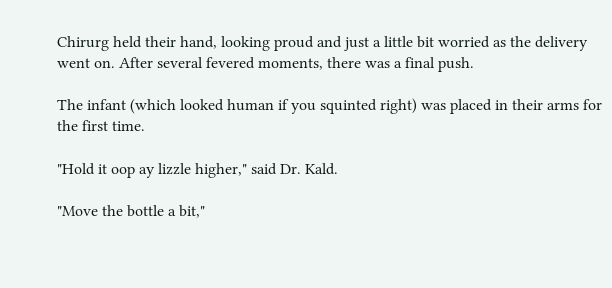Chirurg held their hand, looking proud and just a little bit worried as the delivery went on. After several fevered moments, there was a final push.

The infant (which looked human if you squinted right) was placed in their arms for the first time.

"Hold it oop ay lizzle higher," said Dr. Kald.

"Move the bottle a bit,"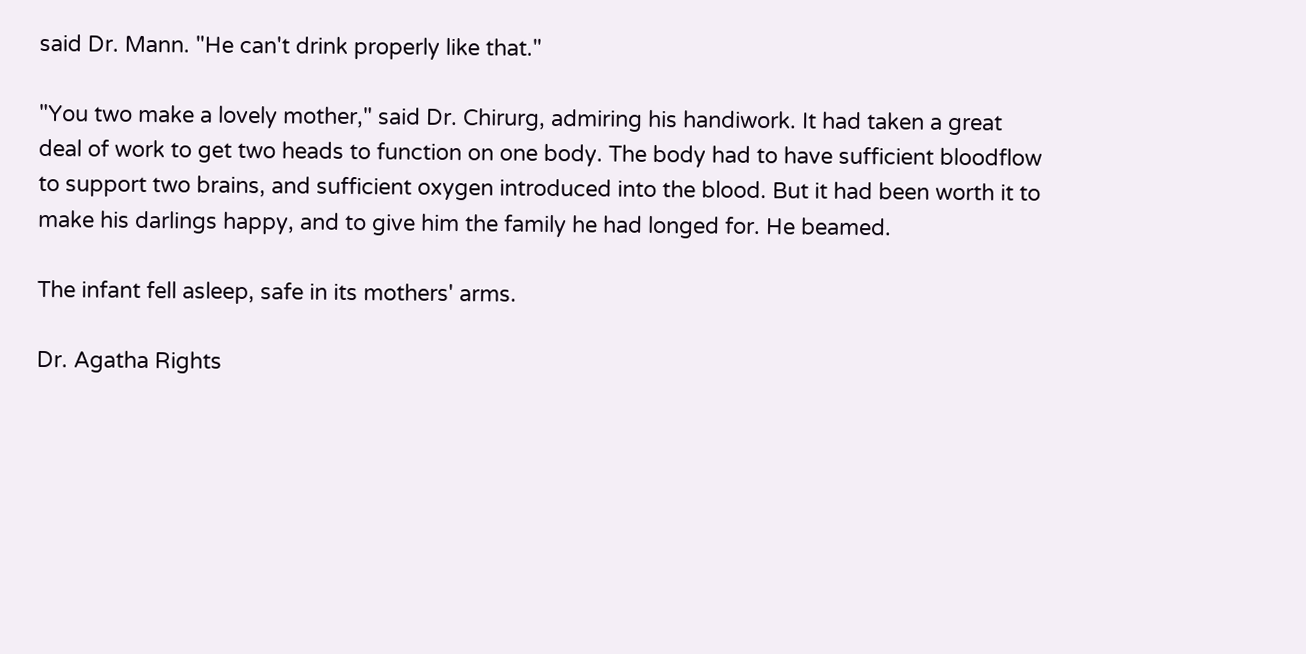said Dr. Mann. "He can't drink properly like that."

"You two make a lovely mother," said Dr. Chirurg, admiring his handiwork. It had taken a great deal of work to get two heads to function on one body. The body had to have sufficient bloodflow to support two brains, and sufficient oxygen introduced into the blood. But it had been worth it to make his darlings happy, and to give him the family he had longed for. He beamed.

The infant fell asleep, safe in its mothers' arms.

Dr. Agatha Rights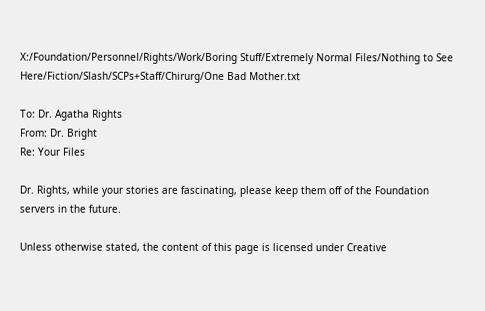X:/Foundation/Personnel/Rights/Work/Boring Stuff/Extremely Normal Files/Nothing to See Here/Fiction/Slash/SCPs+Staff/Chirurg/One Bad Mother.txt

To: Dr. Agatha Rights
From: Dr. Bright
Re: Your Files

Dr. Rights, while your stories are fascinating, please keep them off of the Foundation servers in the future.

Unless otherwise stated, the content of this page is licensed under Creative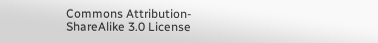Commons Attribution-ShareAlike 3.0 License